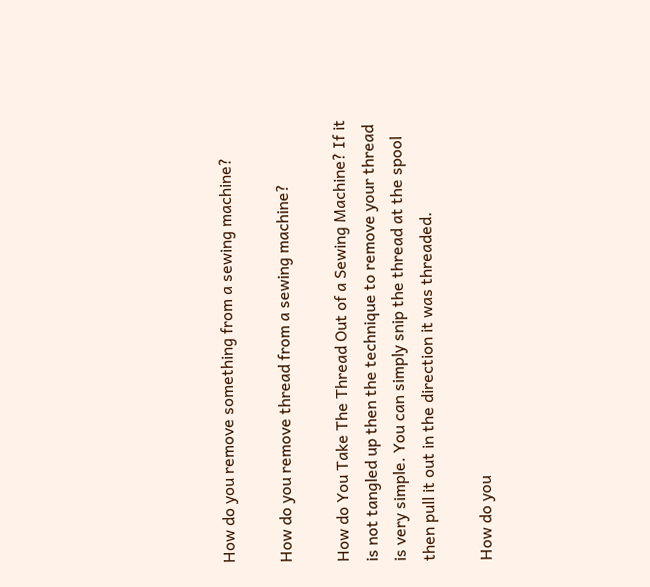How do you remove something from a sewing machine?

How do you remove thread from a sewing machine?

How do You Take The Thread Out of a Sewing Machine? If it is not tangled up then the technique to remove your thread is very simple. You can simply snip the thread at the spool then pull it out in the direction it was threaded.

How do you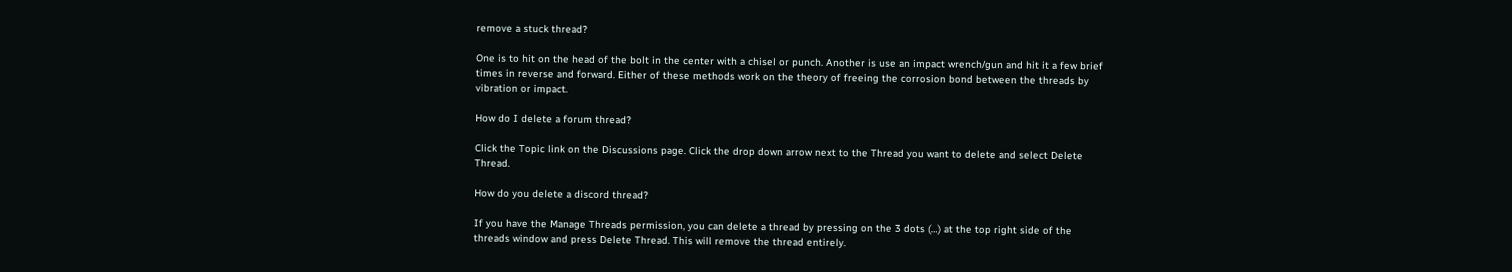remove a stuck thread?

One is to hit on the head of the bolt in the center with a chisel or punch. Another is use an impact wrench/gun and hit it a few brief times in reverse and forward. Either of these methods work on the theory of freeing the corrosion bond between the threads by vibration or impact.

How do I delete a forum thread?

Click the Topic link on the Discussions page. Click the drop down arrow next to the Thread you want to delete and select Delete Thread.

How do you delete a discord thread?

If you have the Manage Threads permission, you can delete a thread by pressing on the 3 dots (…) at the top right side of the threads window and press Delete Thread. This will remove the thread entirely.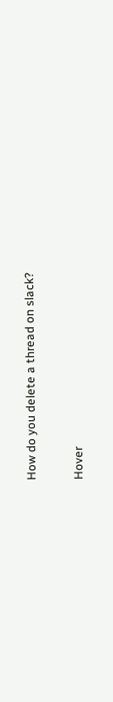How do you delete a thread on slack?

Hover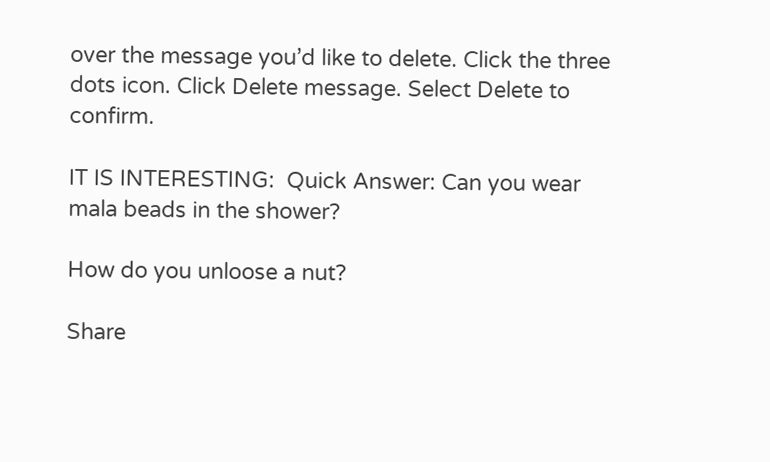over the message you’d like to delete. Click the three dots icon. Click Delete message. Select Delete to confirm.

IT IS INTERESTING:  Quick Answer: Can you wear mala beads in the shower?

How do you unloose a nut?

Share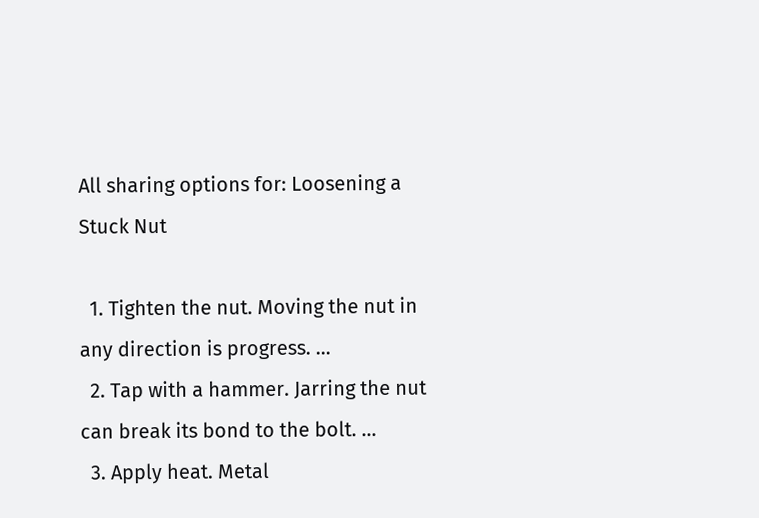All sharing options for: Loosening a Stuck Nut

  1. Tighten the nut. Moving the nut in any direction is progress. …
  2. Tap with a hammer. Jarring the nut can break its bond to the bolt. …
  3. Apply heat. Metal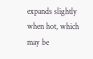expands slightly when hot, which may be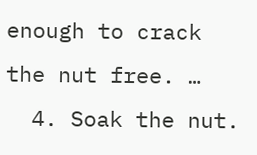enough to crack the nut free. …
  4. Soak the nut.